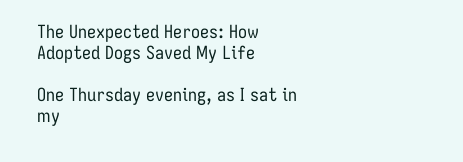The Unexpected Heroes: How Adopted Dogs Saved My Life

One Thursday evening, as I sat in my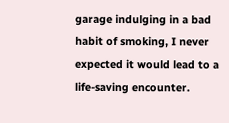garage indulging in a bad habit of smoking, I never expected it would lead to a life-saving encounter.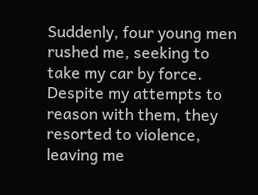Suddenly, four young men rushed me, seeking to take my car by force. Despite my attempts to reason with them, they resorted to violence, leaving me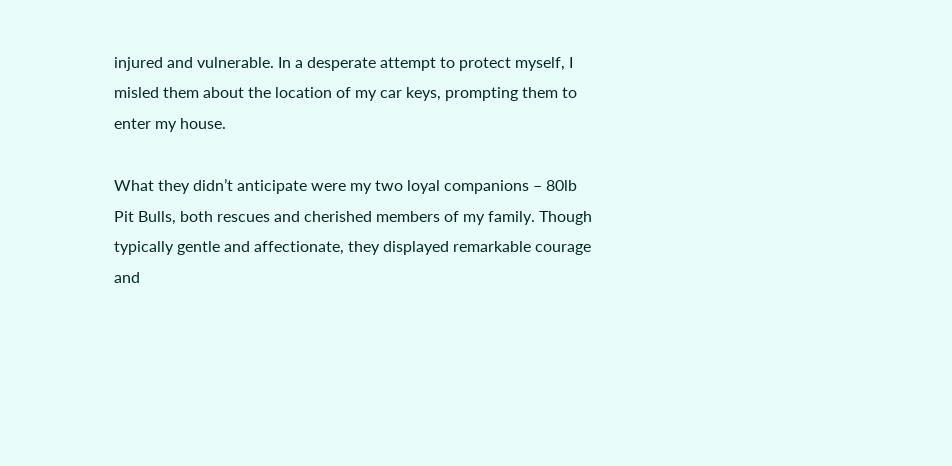injured and vulnerable. In a desperate attempt to protect myself, I misled them about the location of my car keys, prompting them to enter my house.

What they didn’t anticipate were my two loyal companions – 80lb Pit Bulls, both rescues and cherished members of my family. Though typically gentle and affectionate, they displayed remarkable courage and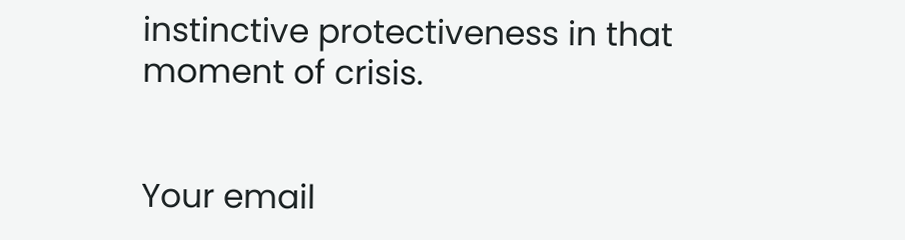instinctive protectiveness in that moment of crisis.


Your email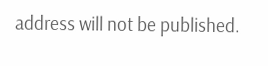address will not be published.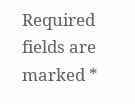Required fields are marked *